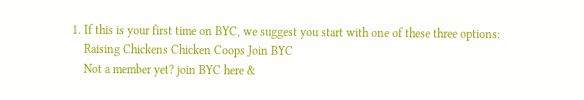1. If this is your first time on BYC, we suggest you start with one of these three options:
    Raising Chickens Chicken Coops Join BYC
    Not a member yet? join BYC here &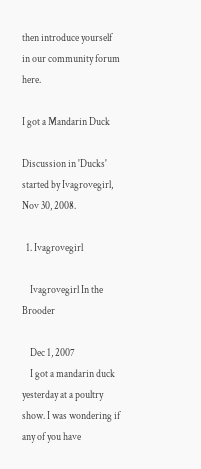then introduce yourself in our community forum here.

I got a Mandarin Duck

Discussion in 'Ducks' started by Ivagrovegirl, Nov 30, 2008.

  1. Ivagrovegirl

    Ivagrovegirl In the Brooder

    Dec 1, 2007
    I got a mandarin duck yesterday at a poultry show. I was wondering if any of you have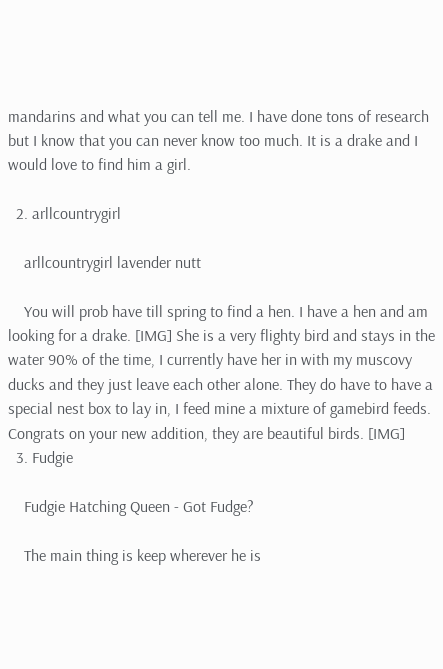mandarins and what you can tell me. I have done tons of research but I know that you can never know too much. It is a drake and I would love to find him a girl.

  2. arllcountrygirl

    arllcountrygirl lavender nutt

    You will prob have till spring to find a hen. I have a hen and am looking for a drake. [IMG] She is a very flighty bird and stays in the water 90% of the time, I currently have her in with my muscovy ducks and they just leave each other alone. They do have to have a special nest box to lay in, I feed mine a mixture of gamebird feeds. Congrats on your new addition, they are beautiful birds. [IMG]
  3. Fudgie

    Fudgie Hatching Queen - Got Fudge?

    The main thing is keep wherever he is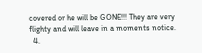covered or he will be GONE!!! They are very flighty and will leave in a moments notice.
  4.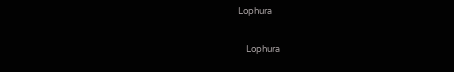Lophura

    Lophura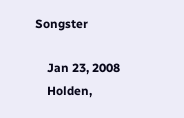Songster

    Jan 23, 2008
    Holden,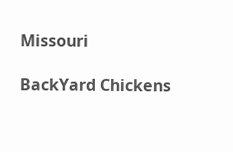Missouri

BackYard Chickens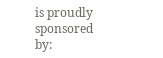is proudly sponsored by: